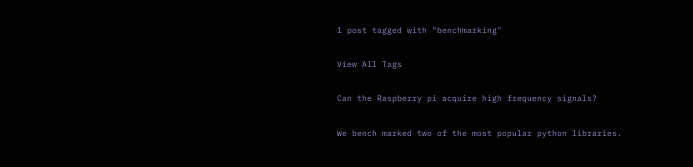1 post tagged with "benchmarking"

View All Tags

Can the Raspberry pi acquire high frequency signals?

We bench marked two of the most popular python libraries.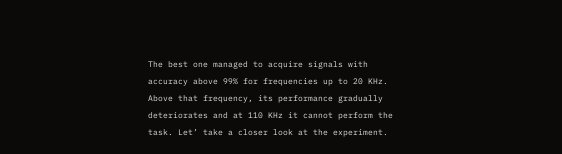The best one managed to acquire signals with accuracy above 99% for frequencies up to 20 KHz. Above that frequency, its performance gradually deteriorates and at 110 KHz it cannot perform the task. Let’ take a closer look at the experiment.